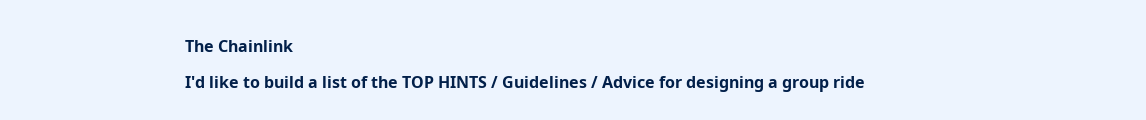The Chainlink

I'd like to build a list of the TOP HINTS / Guidelines / Advice for designing a group ride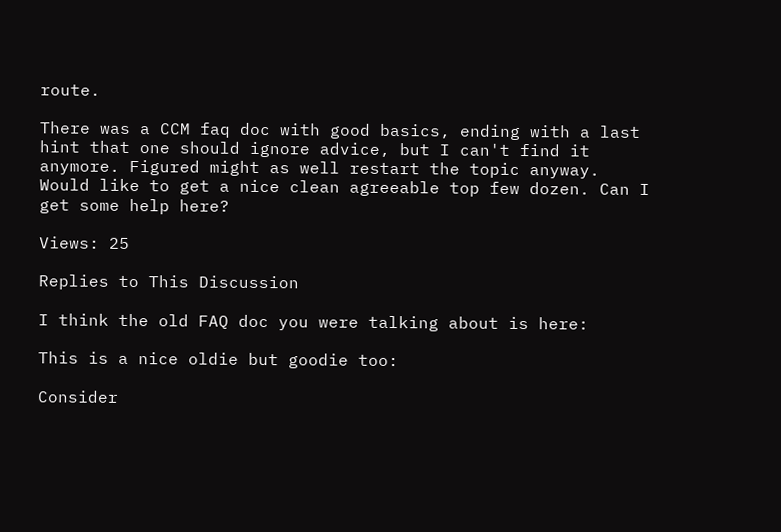route.

There was a CCM faq doc with good basics, ending with a last hint that one should ignore advice, but I can't find it anymore. Figured might as well restart the topic anyway. Would like to get a nice clean agreeable top few dozen. Can I get some help here?

Views: 25

Replies to This Discussion

I think the old FAQ doc you were talking about is here:

This is a nice oldie but goodie too:

Consider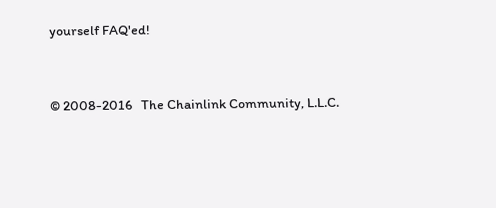yourself FAQ'ed!


© 2008-2016   The Chainlink Community, L.L.C.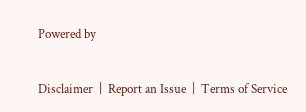Powered by

Disclaimer  |  Report an Issue  |  Terms of Service